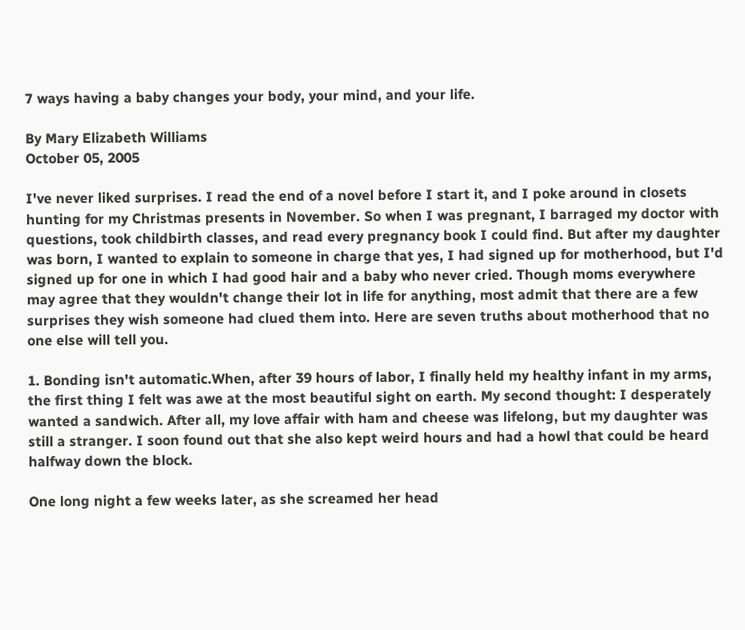7 ways having a baby changes your body, your mind, and your life.

By Mary Elizabeth Williams
October 05, 2005

I've never liked surprises. I read the end of a novel before I start it, and I poke around in closets hunting for my Christmas presents in November. So when I was pregnant, I barraged my doctor with questions, took childbirth classes, and read every pregnancy book I could find. But after my daughter was born, I wanted to explain to someone in charge that yes, I had signed up for motherhood, but I'd signed up for one in which I had good hair and a baby who never cried. Though moms everywhere may agree that they wouldn't change their lot in life for anything, most admit that there are a few surprises they wish someone had clued them into. Here are seven truths about motherhood that no one else will tell you.

1. Bonding isn't automatic.When, after 39 hours of labor, I finally held my healthy infant in my arms, the first thing I felt was awe at the most beautiful sight on earth. My second thought: I desperately wanted a sandwich. After all, my love affair with ham and cheese was lifelong, but my daughter was still a stranger. I soon found out that she also kept weird hours and had a howl that could be heard halfway down the block.

One long night a few weeks later, as she screamed her head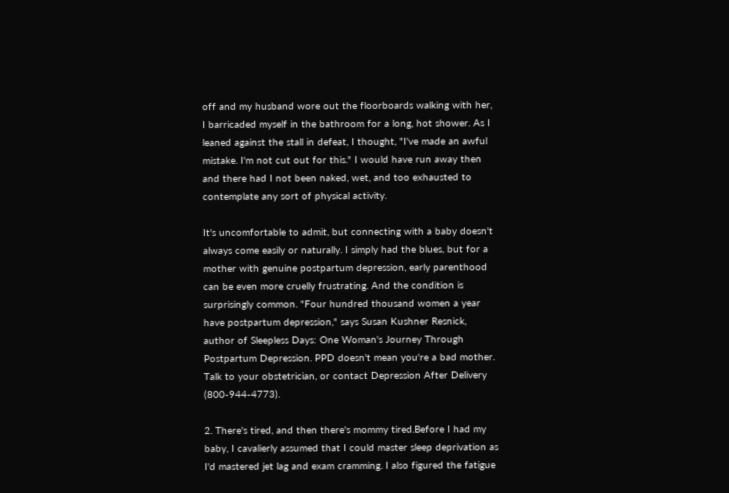off and my husband wore out the floorboards walking with her, I barricaded myself in the bathroom for a long, hot shower. As I leaned against the stall in defeat, I thought, "I've made an awful mistake. I'm not cut out for this." I would have run away then and there had I not been naked, wet, and too exhausted to contemplate any sort of physical activity.

It's uncomfortable to admit, but connecting with a baby doesn't always come easily or naturally. I simply had the blues, but for a mother with genuine postpartum depression, early parenthood can be even more cruelly frustrating. And the condition is surprisingly common. "Four hundred thousand women a year have postpartum depression," says Susan Kushner Resnick, author of Sleepless Days: One Woman's Journey Through Postpartum Depression. PPD doesn't mean you're a bad mother. Talk to your obstetrician, or contact Depression After Delivery (800-944-4773).

2. There's tired, and then there's mommy tired.Before I had my baby, I cavalierly assumed that I could master sleep deprivation as I'd mastered jet lag and exam cramming. I also figured the fatigue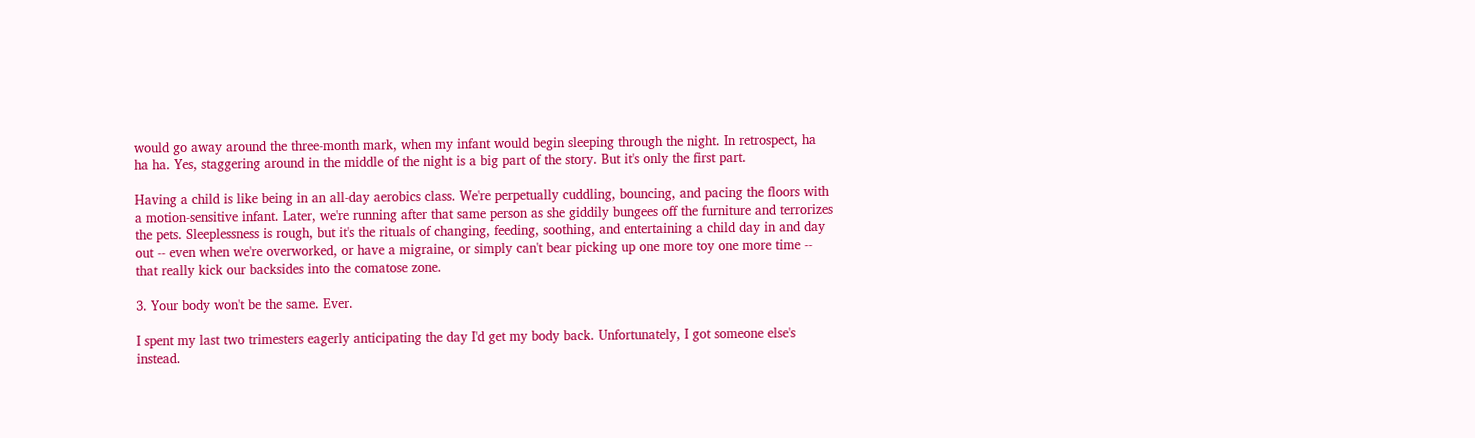would go away around the three-month mark, when my infant would begin sleeping through the night. In retrospect, ha ha ha. Yes, staggering around in the middle of the night is a big part of the story. But it's only the first part.

Having a child is like being in an all-day aerobics class. We're perpetually cuddling, bouncing, and pacing the floors with a motion-sensitive infant. Later, we're running after that same person as she giddily bungees off the furniture and terrorizes the pets. Sleeplessness is rough, but it's the rituals of changing, feeding, soothing, and entertaining a child day in and day out -- even when we're overworked, or have a migraine, or simply can't bear picking up one more toy one more time -- that really kick our backsides into the comatose zone.

3. Your body won't be the same. Ever.

I spent my last two trimesters eagerly anticipating the day I'd get my body back. Unfortunately, I got someone else's instead.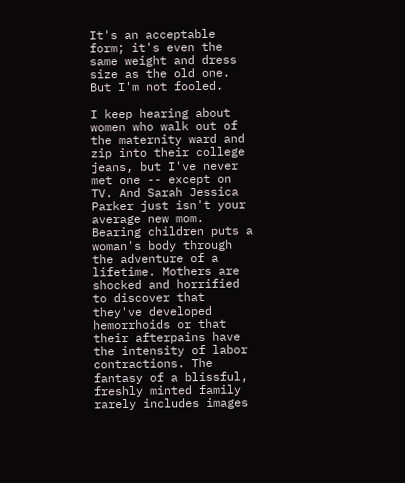It's an acceptable form; it's even the same weight and dress size as the old one. But I'm not fooled.

I keep hearing about women who walk out of the maternity ward and zip into their college jeans, but I've never met one -- except on TV. And Sarah Jessica Parker just isn't your average new mom. Bearing children puts a woman's body through the adventure of a lifetime. Mothers are shocked and horrified to discover that they've developed hemorrhoids or that their afterpains have the intensity of labor contractions. The fantasy of a blissful, freshly minted family rarely includes images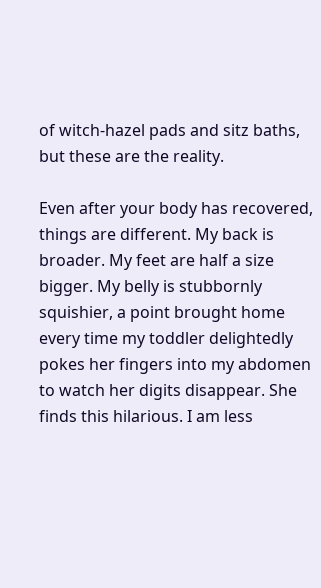of witch-hazel pads and sitz baths, but these are the reality.

Even after your body has recovered, things are different. My back is broader. My feet are half a size bigger. My belly is stubbornly squishier, a point brought home every time my toddler delightedly pokes her fingers into my abdomen to watch her digits disappear. She finds this hilarious. I am less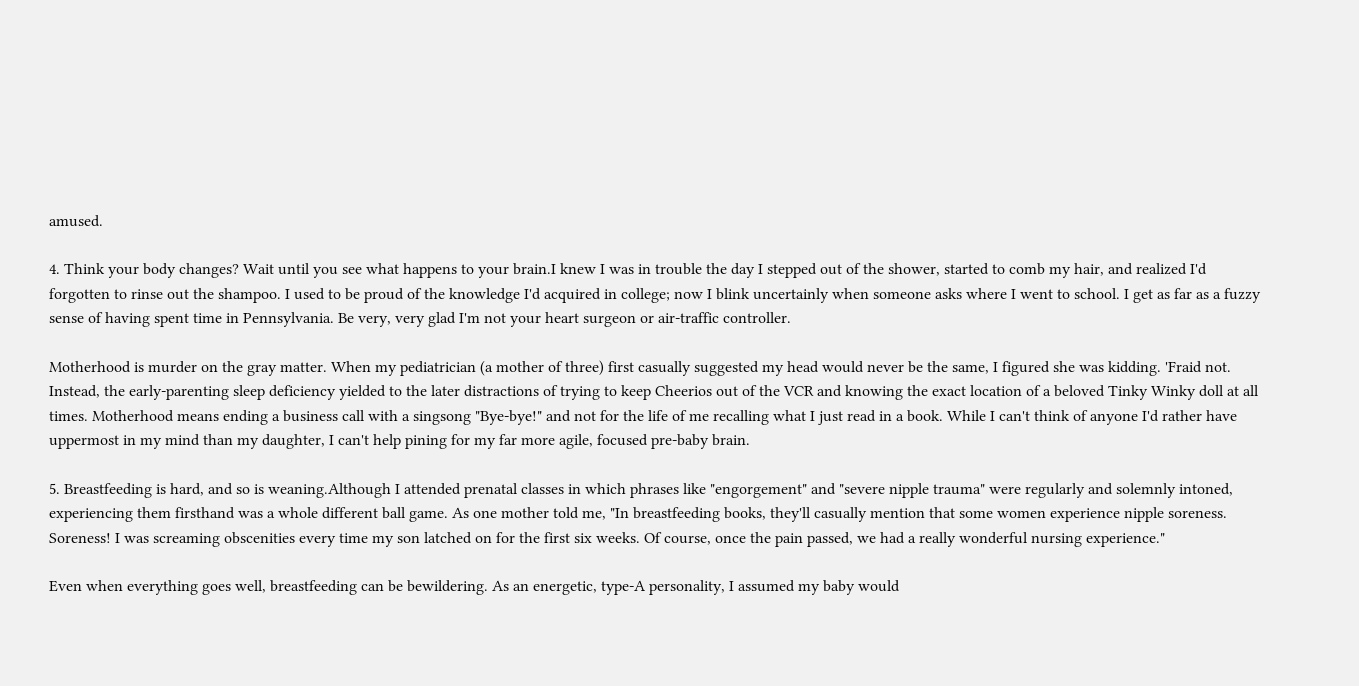amused.

4. Think your body changes? Wait until you see what happens to your brain.I knew I was in trouble the day I stepped out of the shower, started to comb my hair, and realized I'd forgotten to rinse out the shampoo. I used to be proud of the knowledge I'd acquired in college; now I blink uncertainly when someone asks where I went to school. I get as far as a fuzzy sense of having spent time in Pennsylvania. Be very, very glad I'm not your heart surgeon or air-traffic controller.

Motherhood is murder on the gray matter. When my pediatrician (a mother of three) first casually suggested my head would never be the same, I figured she was kidding. 'Fraid not. Instead, the early-parenting sleep deficiency yielded to the later distractions of trying to keep Cheerios out of the VCR and knowing the exact location of a beloved Tinky Winky doll at all times. Motherhood means ending a business call with a singsong "Bye-bye!" and not for the life of me recalling what I just read in a book. While I can't think of anyone I'd rather have uppermost in my mind than my daughter, I can't help pining for my far more agile, focused pre-baby brain.

5. Breastfeeding is hard, and so is weaning.Although I attended prenatal classes in which phrases like "engorgement" and "severe nipple trauma" were regularly and solemnly intoned, experiencing them firsthand was a whole different ball game. As one mother told me, "In breastfeeding books, they'll casually mention that some women experience nipple soreness. Soreness! I was screaming obscenities every time my son latched on for the first six weeks. Of course, once the pain passed, we had a really wonderful nursing experience."

Even when everything goes well, breastfeeding can be bewildering. As an energetic, type-A personality, I assumed my baby would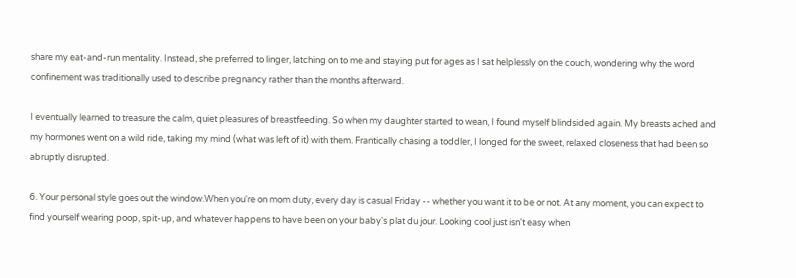share my eat-and-run mentality. Instead, she preferred to linger, latching on to me and staying put for ages as I sat helplessly on the couch, wondering why the word confinement was traditionally used to describe pregnancy rather than the months afterward.

I eventually learned to treasure the calm, quiet pleasures of breastfeeding. So when my daughter started to wean, I found myself blindsided again. My breasts ached and my hormones went on a wild ride, taking my mind (what was left of it) with them. Frantically chasing a toddler, I longed for the sweet, relaxed closeness that had been so abruptly disrupted.

6. Your personal style goes out the window.When you're on mom duty, every day is casual Friday -- whether you want it to be or not. At any moment, you can expect to find yourself wearing poop, spit-up, and whatever happens to have been on your baby's plat du jour. Looking cool just isn't easy when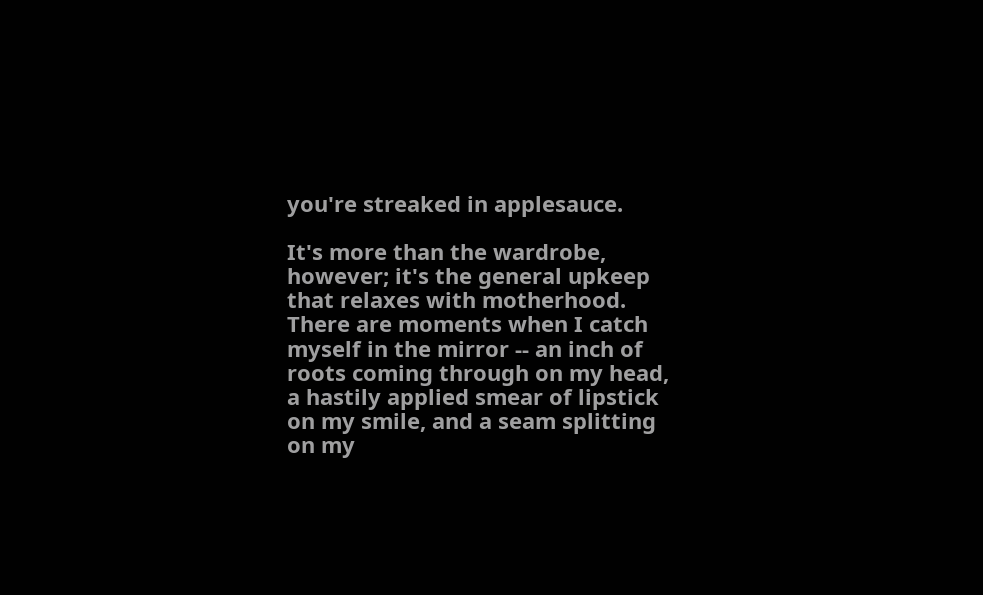you're streaked in applesauce.

It's more than the wardrobe, however; it's the general upkeep that relaxes with motherhood. There are moments when I catch myself in the mirror -- an inch of roots coming through on my head, a hastily applied smear of lipstick on my smile, and a seam splitting on my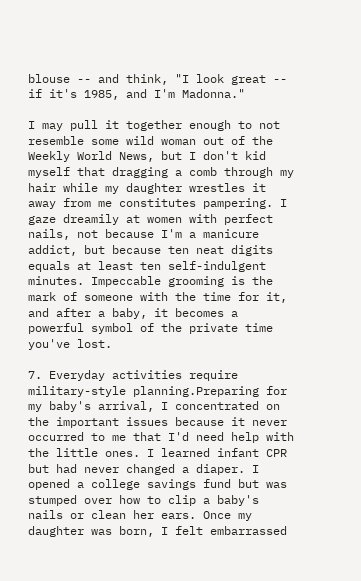blouse -- and think, "I look great -- if it's 1985, and I'm Madonna."

I may pull it together enough to not resemble some wild woman out of the Weekly World News, but I don't kid myself that dragging a comb through my hair while my daughter wrestles it away from me constitutes pampering. I gaze dreamily at women with perfect nails, not because I'm a manicure addict, but because ten neat digits equals at least ten self-indulgent minutes. Impeccable grooming is the mark of someone with the time for it, and after a baby, it becomes a powerful symbol of the private time you've lost.

7. Everyday activities require military-style planning.Preparing for my baby's arrival, I concentrated on the important issues because it never occurred to me that I'd need help with the little ones. I learned infant CPR but had never changed a diaper. I opened a college savings fund but was stumped over how to clip a baby's nails or clean her ears. Once my daughter was born, I felt embarrassed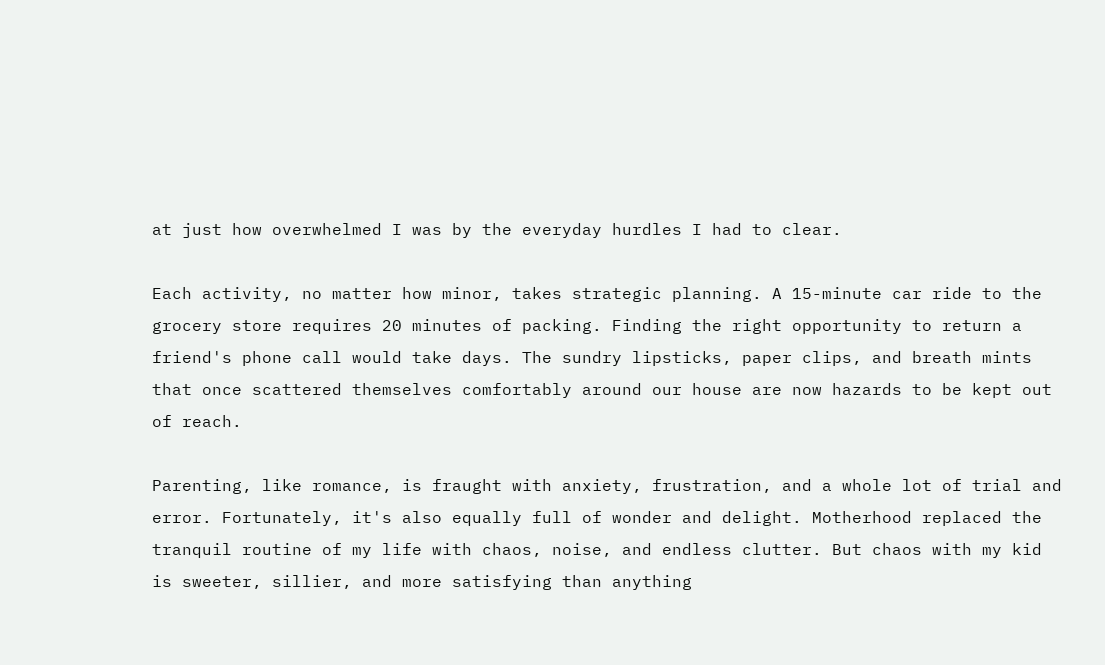at just how overwhelmed I was by the everyday hurdles I had to clear.

Each activity, no matter how minor, takes strategic planning. A 15-minute car ride to the grocery store requires 20 minutes of packing. Finding the right opportunity to return a friend's phone call would take days. The sundry lipsticks, paper clips, and breath mints that once scattered themselves comfortably around our house are now hazards to be kept out of reach.

Parenting, like romance, is fraught with anxiety, frustration, and a whole lot of trial and error. Fortunately, it's also equally full of wonder and delight. Motherhood replaced the tranquil routine of my life with chaos, noise, and endless clutter. But chaos with my kid is sweeter, sillier, and more satisfying than anything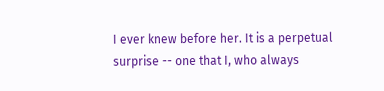I ever knew before her. It is a perpetual surprise -- one that I, who always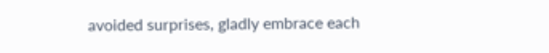avoided surprises, gladly embrace each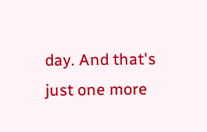day. And that's just one more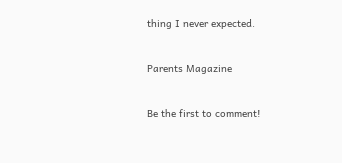thing I never expected.


Parents Magazine


Be the first to comment!